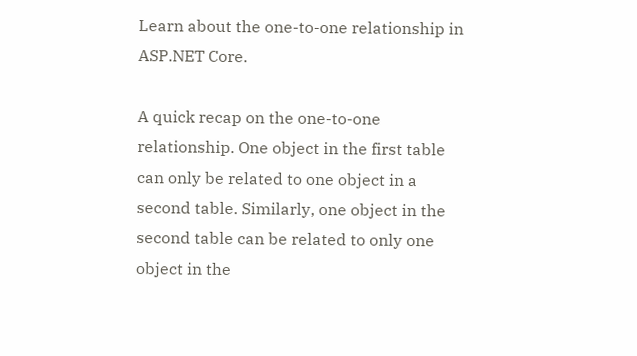Learn about the one-to-one relationship in ASP.NET Core.

A quick recap on the one-to-one relationship. One object in the first table can only be related to one object in a second table. Similarly, one object in the second table can be related to only one object in the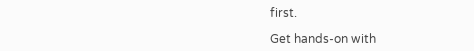first.

Get hands-on with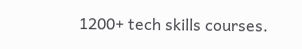1200+ tech skills courses.